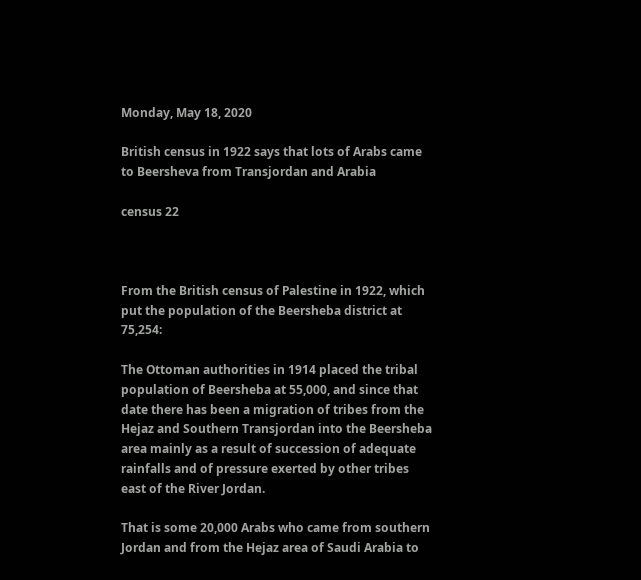Monday, May 18, 2020

British census in 1922 says that lots of Arabs came to Beersheva from Transjordan and Arabia

census 22



From the British census of Palestine in 1922, which put the population of the Beersheba district at 75,254:

The Ottoman authorities in 1914 placed the tribal population of Beersheba at 55,000, and since that date there has been a migration of tribes from the Hejaz and Southern Transjordan into the Beersheba area mainly as a result of succession of adequate rainfalls and of pressure exerted by other tribes east of the River Jordan.

That is some 20,000 Arabs who came from southern Jordan and from the Hejaz area of Saudi Arabia to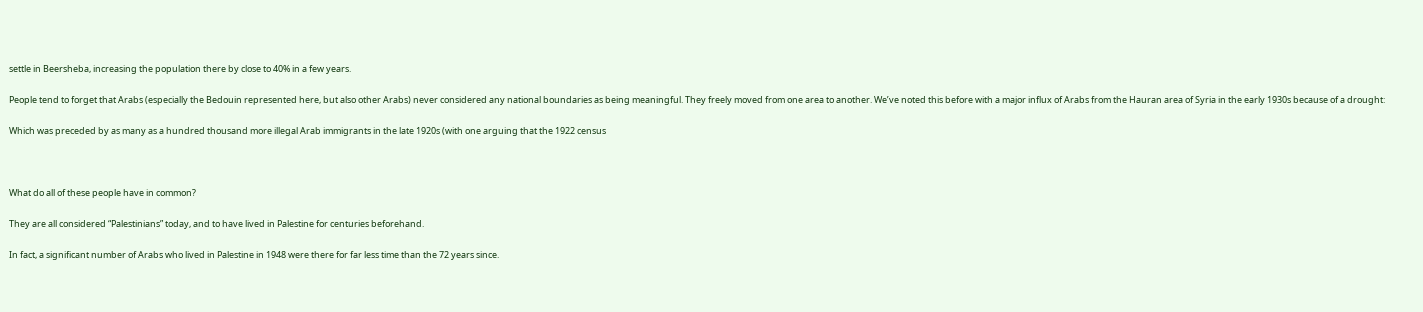settle in Beersheba, increasing the population there by close to 40% in a few years.

People tend to forget that Arabs (especially the Bedouin represented here, but also other Arabs) never considered any national boundaries as being meaningful. They freely moved from one area to another. We’ve noted this before with a major influx of Arabs from the Hauran area of Syria in the early 1930s because of a drought:

Which was preceded by as many as a hundred thousand more illegal Arab immigrants in the late 1920s (with one arguing that the 1922 census



What do all of these people have in common?

They are all considered “Palestinians” today, and to have lived in Palestine for centuries beforehand.

In fact, a significant number of Arabs who lived in Palestine in 1948 were there for far less time than the 72 years since.